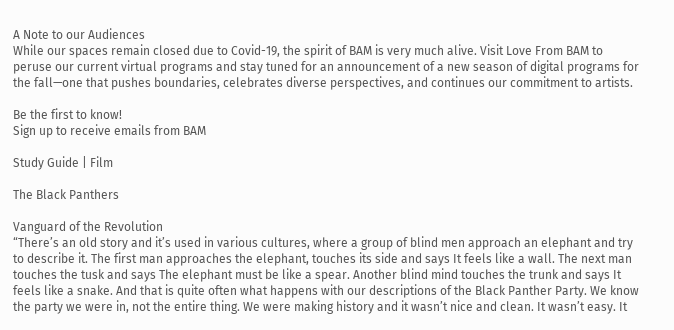A Note to our Audiences
While our spaces remain closed due to Covid-19, the spirit of BAM is very much alive. Visit Love From BAM to peruse our current virtual programs and stay tuned for an announcement of a new season of digital programs for the fall—one that pushes boundaries, celebrates diverse perspectives, and continues our commitment to artists.

Be the first to know!
Sign up to receive emails from BAM

Study Guide | Film

The Black Panthers

Vanguard of the Revolution
“There’s an old story and it’s used in various cultures, where a group of blind men approach an elephant and try to describe it. The first man approaches the elephant, touches its side and says It feels like a wall. The next man touches the tusk and says The elephant must be like a spear. Another blind mind touches the trunk and says It feels like a snake. And that is quite often what happens with our descriptions of the Black Panther Party. We know the party we were in, not the entire thing. We were making history and it wasn’t nice and clean. It wasn’t easy. It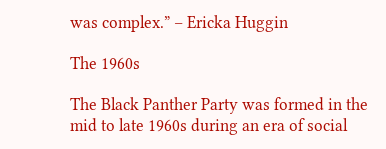was complex.” – Ericka Huggin

The 1960s

The Black Panther Party was formed in the mid to late 1960s during an era of social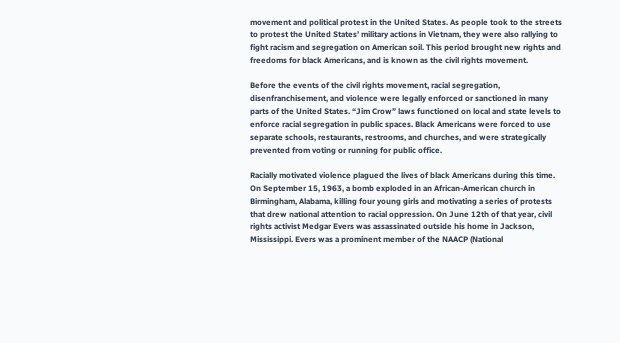movement and political protest in the United States. As people took to the streets to protest the United States’ military actions in Vietnam, they were also rallying to fight racism and segregation on American soil. This period brought new rights and freedoms for black Americans, and is known as the civil rights movement.

Before the events of the civil rights movement, racial segregation, disenfranchisement, and violence were legally enforced or sanctioned in many parts of the United States. “Jim Crow” laws functioned on local and state levels to enforce racial segregation in public spaces. Black Americans were forced to use separate schools, restaurants, restrooms, and churches, and were strategically prevented from voting or running for public office.

Racially motivated violence plagued the lives of black Americans during this time. On September 15, 1963, a bomb exploded in an African-American church in Birmingham, Alabama, killing four young girls and motivating a series of protests that drew national attention to racial oppression. On June 12th of that year, civil rights activist Medgar Evers was assassinated outside his home in Jackson, Mississippi. Evers was a prominent member of the NAACP (National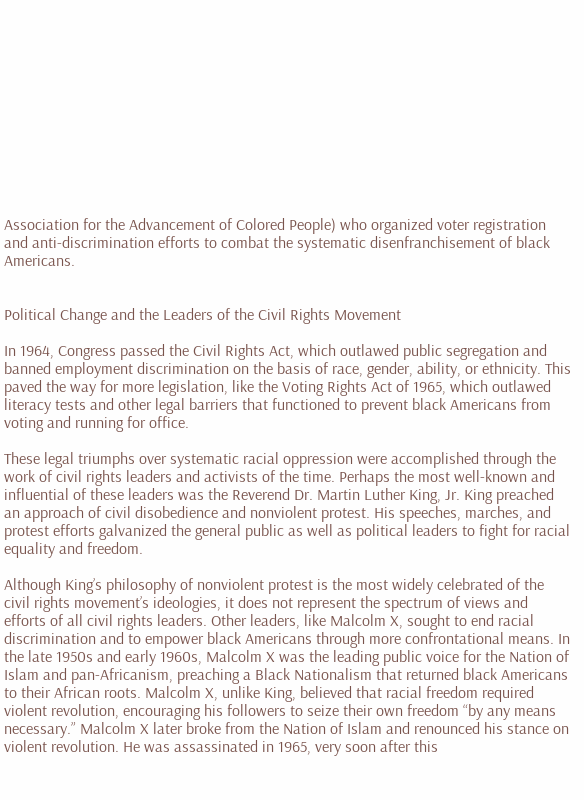Association for the Advancement of Colored People) who organized voter registration and anti-discrimination efforts to combat the systematic disenfranchisement of black Americans.


Political Change and the Leaders of the Civil Rights Movement

In 1964, Congress passed the Civil Rights Act, which outlawed public segregation and banned employment discrimination on the basis of race, gender, ability, or ethnicity. This paved the way for more legislation, like the Voting Rights Act of 1965, which outlawed literacy tests and other legal barriers that functioned to prevent black Americans from voting and running for office.

These legal triumphs over systematic racial oppression were accomplished through the work of civil rights leaders and activists of the time. Perhaps the most well-known and influential of these leaders was the Reverend Dr. Martin Luther King, Jr. King preached an approach of civil disobedience and nonviolent protest. His speeches, marches, and protest efforts galvanized the general public as well as political leaders to fight for racial equality and freedom.

Although King’s philosophy of nonviolent protest is the most widely celebrated of the civil rights movement’s ideologies, it does not represent the spectrum of views and efforts of all civil rights leaders. Other leaders, like Malcolm X, sought to end racial discrimination and to empower black Americans through more confrontational means. In the late 1950s and early 1960s, Malcolm X was the leading public voice for the Nation of Islam and pan-Africanism, preaching a Black Nationalism that returned black Americans to their African roots. Malcolm X, unlike King, believed that racial freedom required violent revolution, encouraging his followers to seize their own freedom “by any means necessary.” Malcolm X later broke from the Nation of Islam and renounced his stance on violent revolution. He was assassinated in 1965, very soon after this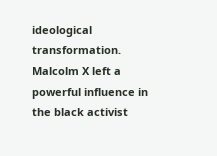ideological transformation. Malcolm X left a powerful influence in the black activist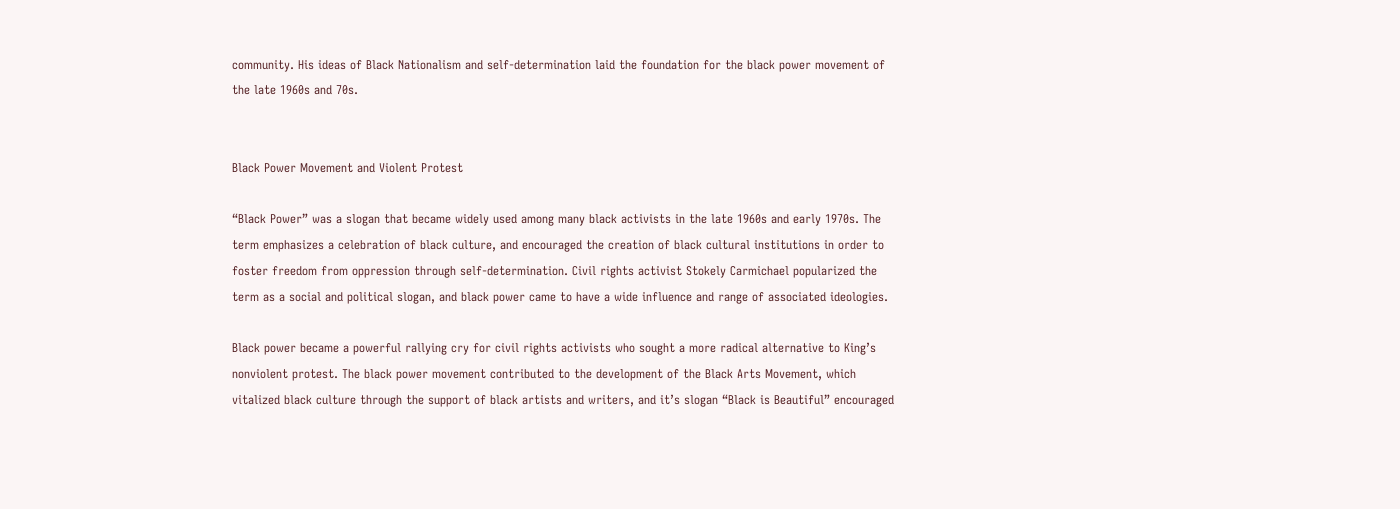community. His ideas of Black Nationalism and self-determination laid the foundation for the black power movement of the late 1960s and 70s.


Black Power Movement and Violent Protest

“Black Power” was a slogan that became widely used among many black activists in the late 1960s and early 1970s. The term emphasizes a celebration of black culture, and encouraged the creation of black cultural institutions in order to foster freedom from oppression through self-determination. Civil rights activist Stokely Carmichael popularized the term as a social and political slogan, and black power came to have a wide influence and range of associated ideologies.

Black power became a powerful rallying cry for civil rights activists who sought a more radical alternative to King’s nonviolent protest. The black power movement contributed to the development of the Black Arts Movement, which vitalized black culture through the support of black artists and writers, and it’s slogan “Black is Beautiful” encouraged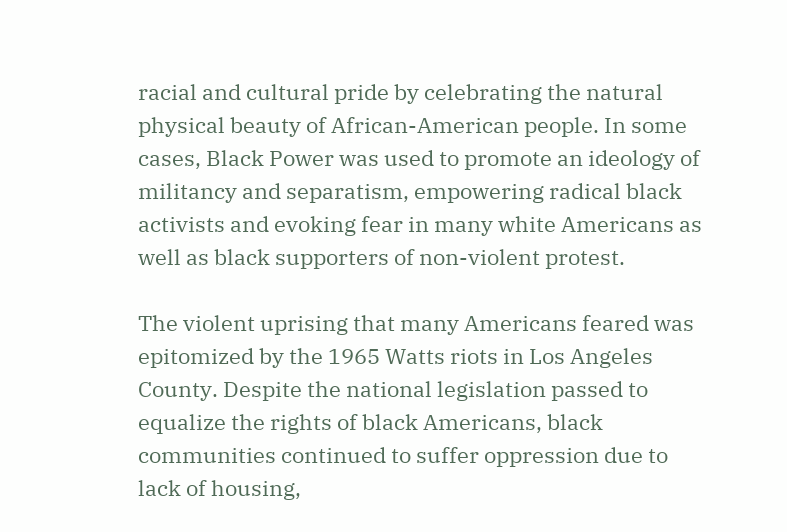racial and cultural pride by celebrating the natural physical beauty of African-American people. In some cases, Black Power was used to promote an ideology of militancy and separatism, empowering radical black activists and evoking fear in many white Americans as well as black supporters of non-violent protest.

The violent uprising that many Americans feared was epitomized by the 1965 Watts riots in Los Angeles County. Despite the national legislation passed to equalize the rights of black Americans, black communities continued to suffer oppression due to lack of housing,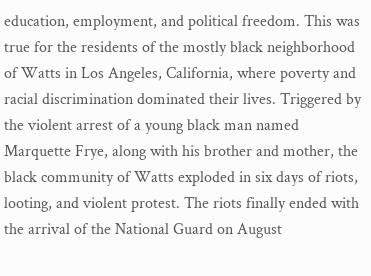education, employment, and political freedom. This was true for the residents of the mostly black neighborhood of Watts in Los Angeles, California, where poverty and racial discrimination dominated their lives. Triggered by the violent arrest of a young black man named Marquette Frye, along with his brother and mother, the black community of Watts exploded in six days of riots, looting, and violent protest. The riots finally ended with the arrival of the National Guard on August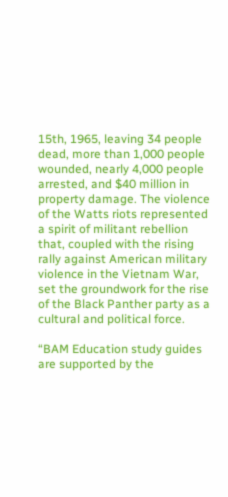15th, 1965, leaving 34 people dead, more than 1,000 people wounded, nearly 4,000 people arrested, and $40 million in property damage. The violence of the Watts riots represented a spirit of militant rebellion that, coupled with the rising rally against American military violence in the Vietnam War, set the groundwork for the rise of the Black Panther party as a cultural and political force.

“BAM Education study guides are supported by the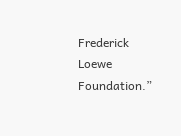Frederick Loewe Foundation.”